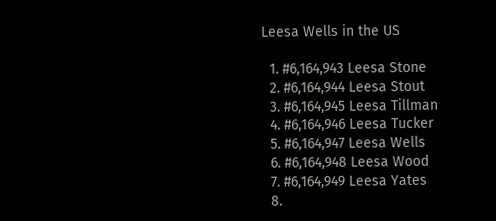Leesa Wells in the US

  1. #6,164,943 Leesa Stone
  2. #6,164,944 Leesa Stout
  3. #6,164,945 Leesa Tillman
  4. #6,164,946 Leesa Tucker
  5. #6,164,947 Leesa Wells
  6. #6,164,948 Leesa Wood
  7. #6,164,949 Leesa Yates
  8.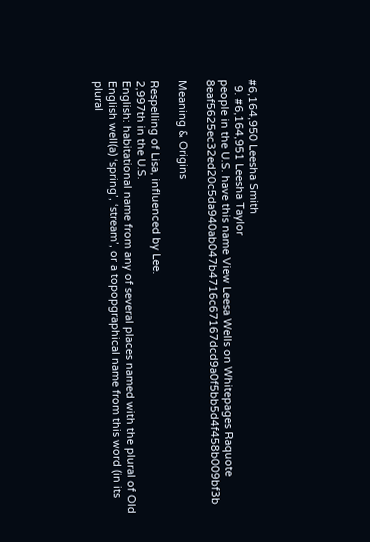#6,164,950 Leesha Smith
  9. #6,164,951 Leesha Taylor
people in the U.S. have this name View Leesa Wells on Whitepages Raquote 8eaf5625ec32ed20c5da940ab047b4716c67167dcd9a0f5bb5d4f458b009bf3b

Meaning & Origins

Respelling of Lisa, influenced by Lee.
2,997th in the U.S.
English: habitational name from any of several places named with the plural of Old English well(a) ‘spring’, ‘stream’, or a topopgraphical name from this word (in its plural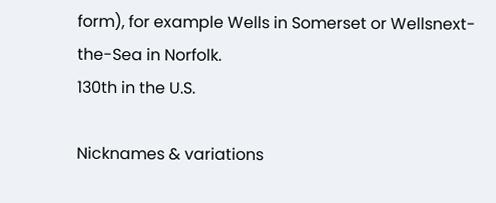form), for example Wells in Somerset or Wellsnext-the-Sea in Norfolk.
130th in the U.S.

Nicknames & variations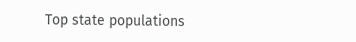Top state populations